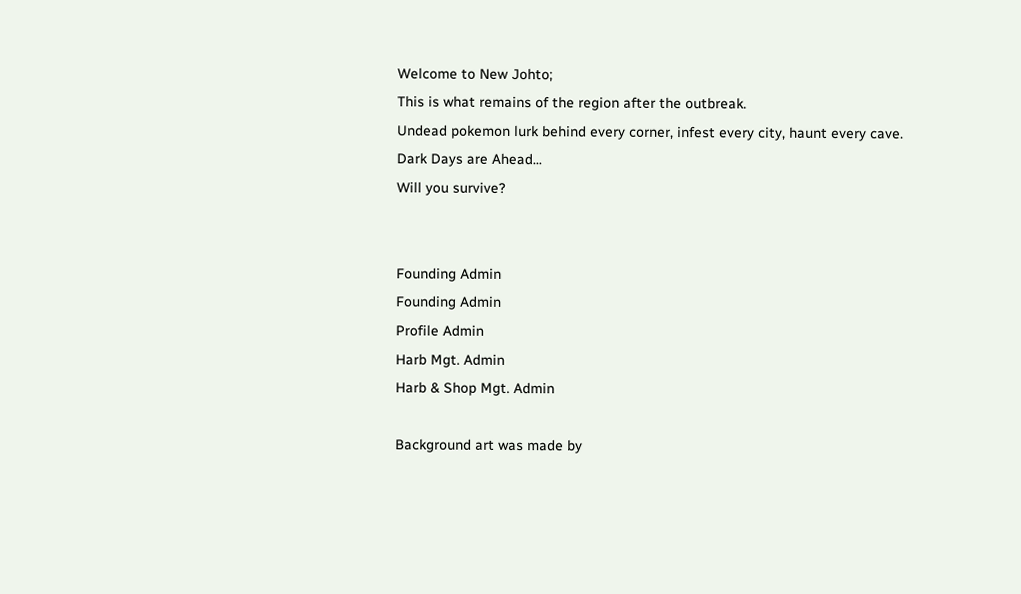Welcome to New Johto;
This is what remains of the region after the outbreak.
Undead pokemon lurk behind every corner, infest every city, haunt every cave.
Dark Days are Ahead...
Will you survive?


Founding Admin
Founding Admin
Profile Admin
Harb Mgt. Admin
Harb & Shop Mgt. Admin

Background art was made by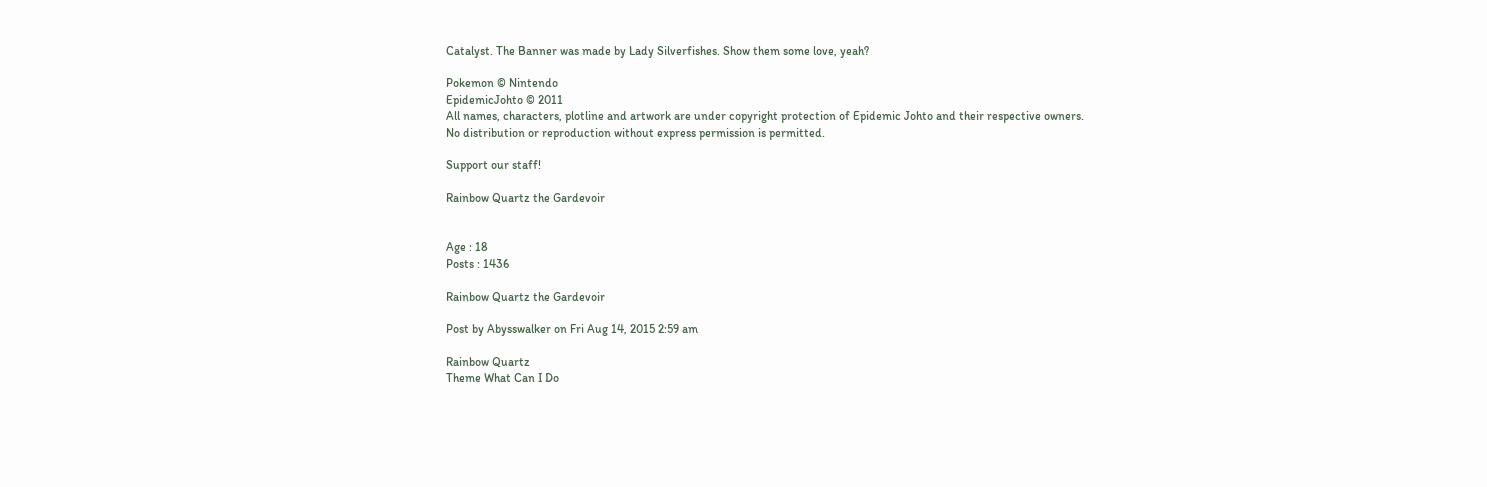Catalyst. The Banner was made by Lady Silverfishes. Show them some love, yeah?

Pokemon © Nintendo
EpidemicJohto © 2011
All names, characters, plotline and artwork are under copyright protection of Epidemic Johto and their respective owners.
No distribution or reproduction without express permission is permitted.

Support our staff!

Rainbow Quartz the Gardevoir


Age : 18
Posts : 1436

Rainbow Quartz the Gardevoir

Post by Abysswalker on Fri Aug 14, 2015 2:59 am

Rainbow Quartz
Theme What Can I Do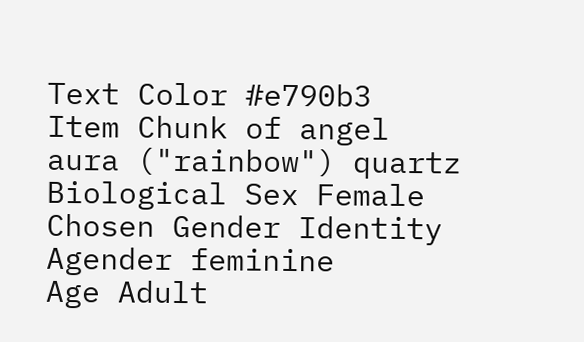Text Color #e790b3
Item Chunk of angel aura ("rainbow") quartz
Biological Sex Female
Chosen Gender Identity Agender feminine
Age Adult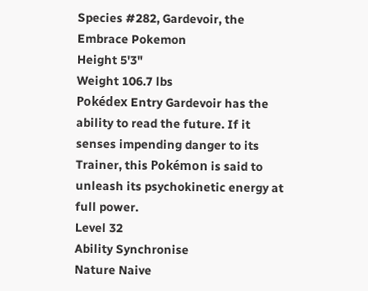Species #282, Gardevoir, the Embrace Pokemon
Height 5'3"
Weight 106.7 lbs
Pokédex Entry Gardevoir has the ability to read the future. If it senses impending danger to its Trainer, this Pokémon is said to unleash its psychokinetic energy at full power.
Level 32
Ability Synchronise
Nature Naive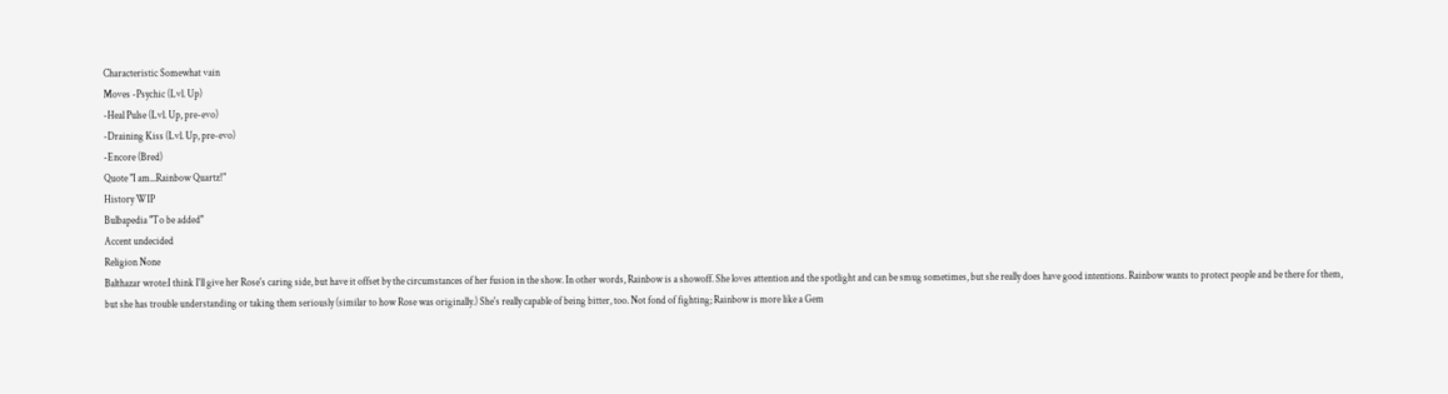Characteristic Somewhat vain
Moves -Psychic (Lvl. Up)
-Heal Pulse (Lvl. Up, pre-evo)
-Draining Kiss (Lvl. Up, pre-evo)
-Encore (Bred)
Quote "I am...Rainbow Quartz!"
History WIP
Bulbapedia "To be added"
Accent undecided
Religion None
Balthazar wrote:I think I'll give her Rose's caring side, but have it offset by the circumstances of her fusion in the show. In other words, Rainbow is a showoff. She loves attention and the spotlight and can be smug sometimes, but she really does have good intentions. Rainbow wants to protect people and be there for them, but she has trouble understanding or taking them seriously (similar to how Rose was originally.) She's really capable of being bitter, too. Not fond of fighting; Rainbow is more like a Gem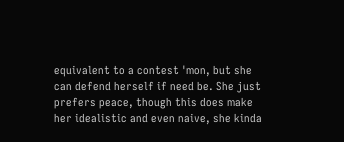equivalent to a contest 'mon, but she can defend herself if need be. She just prefers peace, though this does make her idealistic and even naive, she kinda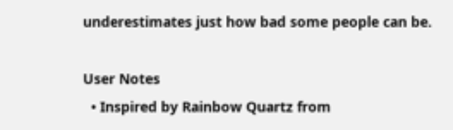underestimates just how bad some people can be.

User Notes
  • Inspired by Rainbow Quartz from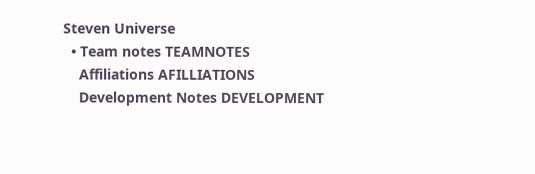Steven Universe
  • Team notes TEAMNOTES
    Affiliations AFILLIATIONS
    Development Notes DEVELOPMENT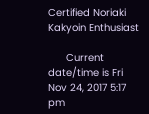Certified Noriaki Kakyoin Enthusiast

      Current date/time is Fri Nov 24, 2017 5:17 pm